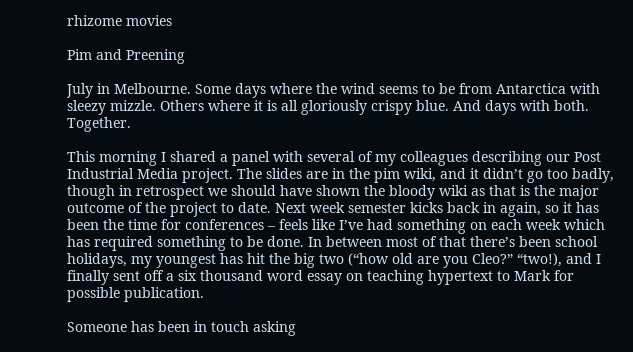rhizome movies

Pim and Preening

July in Melbourne. Some days where the wind seems to be from Antarctica with sleezy mizzle. Others where it is all gloriously crispy blue. And days with both. Together.

This morning I shared a panel with several of my colleagues describing our Post Industrial Media project. The slides are in the pim wiki, and it didn’t go too badly, though in retrospect we should have shown the bloody wiki as that is the major outcome of the project to date. Next week semester kicks back in again, so it has been the time for conferences – feels like I’ve had something on each week which has required something to be done. In between most of that there’s been school holidays, my youngest has hit the big two (“how old are you Cleo?” “two!), and I finally sent off a six thousand word essay on teaching hypertext to Mark for possible publication.

Someone has been in touch asking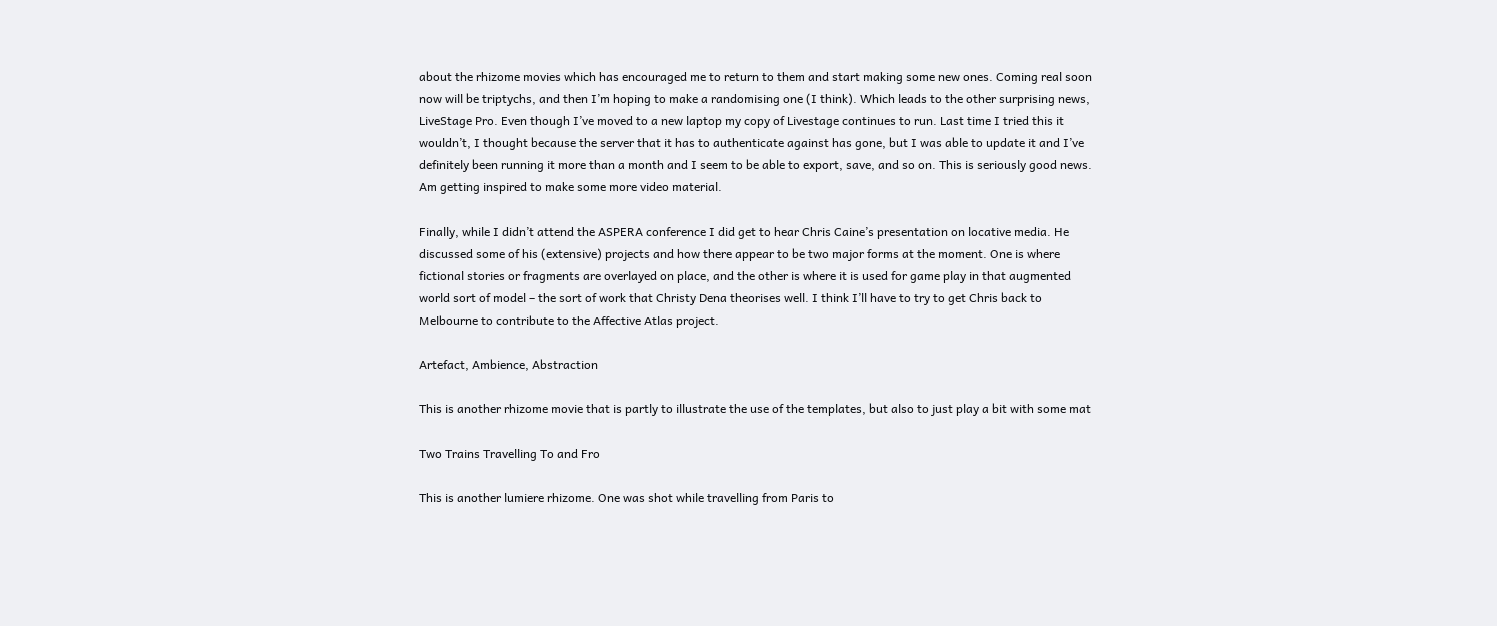about the rhizome movies which has encouraged me to return to them and start making some new ones. Coming real soon now will be triptychs, and then I’m hoping to make a randomising one (I think). Which leads to the other surprising news, LiveStage Pro. Even though I’ve moved to a new laptop my copy of Livestage continues to run. Last time I tried this it wouldn’t, I thought because the server that it has to authenticate against has gone, but I was able to update it and I’ve definitely been running it more than a month and I seem to be able to export, save, and so on. This is seriously good news. Am getting inspired to make some more video material.

Finally, while I didn’t attend the ASPERA conference I did get to hear Chris Caine’s presentation on locative media. He discussed some of his (extensive) projects and how there appear to be two major forms at the moment. One is where fictional stories or fragments are overlayed on place, and the other is where it is used for game play in that augmented world sort of model – the sort of work that Christy Dena theorises well. I think I’ll have to try to get Chris back to Melbourne to contribute to the Affective Atlas project.

Artefact, Ambience, Abstraction

This is another rhizome movie that is partly to illustrate the use of the templates, but also to just play a bit with some mat

Two Trains Travelling To and Fro

This is another lumiere rhizome. One was shot while travelling from Paris to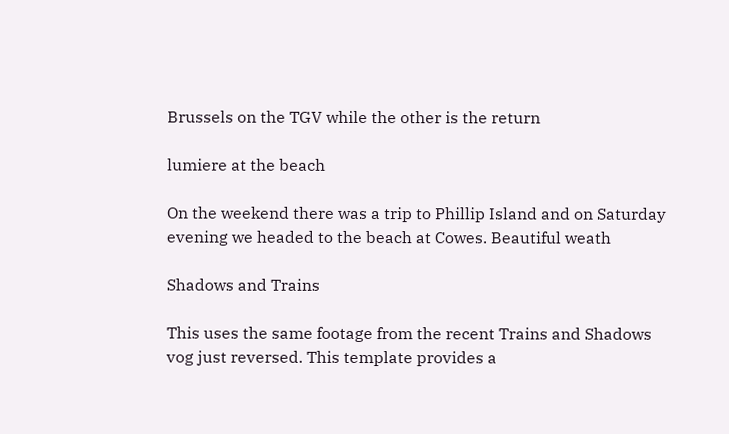Brussels on the TGV while the other is the return

lumiere at the beach

On the weekend there was a trip to Phillip Island and on Saturday evening we headed to the beach at Cowes. Beautiful weath

Shadows and Trains

This uses the same footage from the recent Trains and Shadows vog just reversed. This template provides a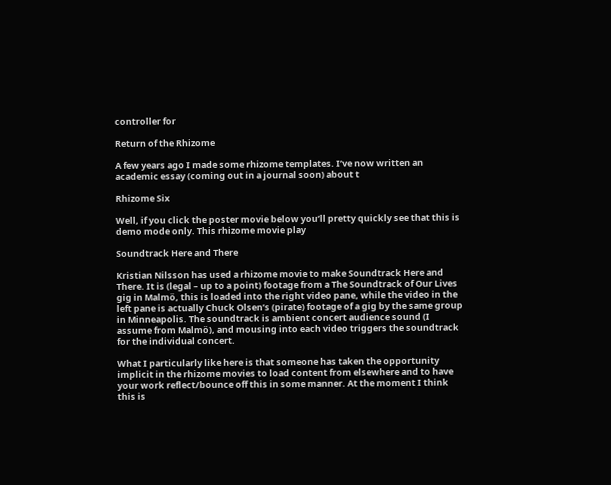controller for

Return of the Rhizome

A few years ago I made some rhizome templates. I’ve now written an academic essay (coming out in a journal soon) about t

Rhizome Six

Well, if you click the poster movie below you’ll pretty quickly see that this is demo mode only. This rhizome movie play

Soundtrack Here and There

Kristian Nilsson has used a rhizome movie to make Soundtrack Here and There. It is (legal – up to a point) footage from a The Soundtrack of Our Lives gig in Malmö, this is loaded into the right video pane, while the video in the left pane is actually Chuck Olsen’s (pirate) footage of a gig by the same group in Minneapolis. The soundtrack is ambient concert audience sound (I assume from Malmö), and mousing into each video triggers the soundtrack for the individual concert.

What I particularly like here is that someone has taken the opportunity implicit in the rhizome movies to load content from elsewhere and to have your work reflect/bounce off this in some manner. At the moment I think this is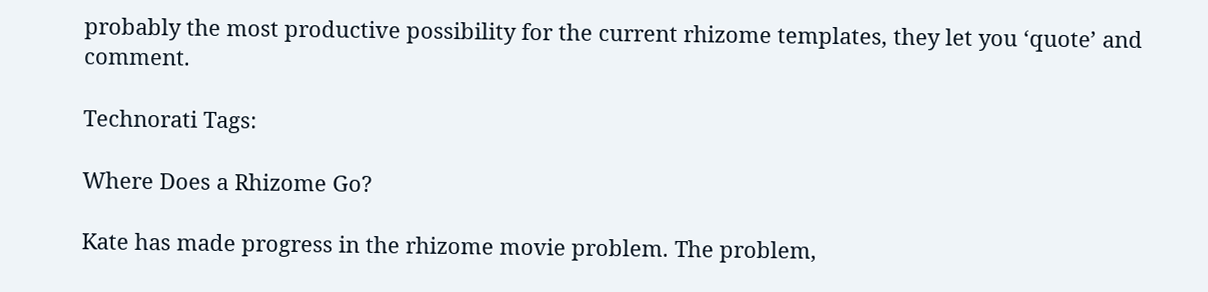probably the most productive possibility for the current rhizome templates, they let you ‘quote’ and comment.

Technorati Tags:

Where Does a Rhizome Go?

Kate has made progress in the rhizome movie problem. The problem,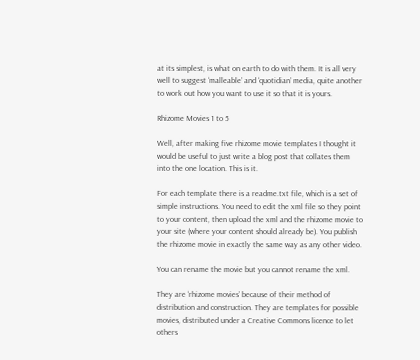at its simplest, is what on earth to do with them. It is all very well to suggest ‘malleable’ and ‘quotidian’ media, quite another to work out how you want to use it so that it is yours.

Rhizome Movies 1 to 5

Well, after making five rhizome movie templates I thought it would be useful to just write a blog post that collates them into the one location. This is it.

For each template there is a readme.txt file, which is a set of simple instructions. You need to edit the xml file so they point to your content, then upload the xml and the rhizome movie to your site (where your content should already be). You publish the rhizome movie in exactly the same way as any other video.

You can rename the movie but you cannot rename the xml.

They are ‘rhizome movies’ because of their method of distribution and construction. They are templates for possible movies, distributed under a Creative Commons licence to let others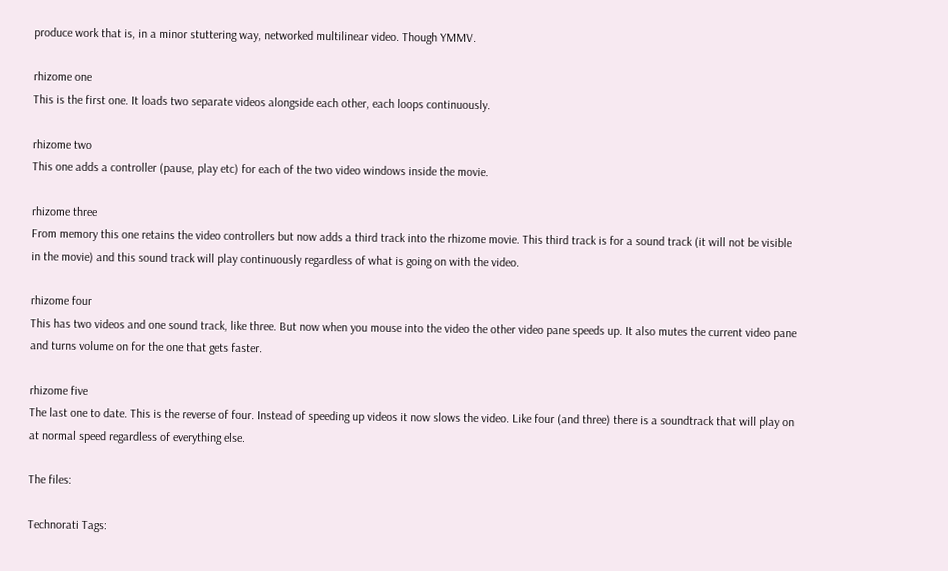produce work that is, in a minor stuttering way, networked multilinear video. Though YMMV.

rhizome one
This is the first one. It loads two separate videos alongside each other, each loops continuously.

rhizome two
This one adds a controller (pause, play etc) for each of the two video windows inside the movie.

rhizome three
From memory this one retains the video controllers but now adds a third track into the rhizome movie. This third track is for a sound track (it will not be visible in the movie) and this sound track will play continuously regardless of what is going on with the video.

rhizome four
This has two videos and one sound track, like three. But now when you mouse into the video the other video pane speeds up. It also mutes the current video pane and turns volume on for the one that gets faster.

rhizome five
The last one to date. This is the reverse of four. Instead of speeding up videos it now slows the video. Like four (and three) there is a soundtrack that will play on at normal speed regardless of everything else.

The files:

Technorati Tags: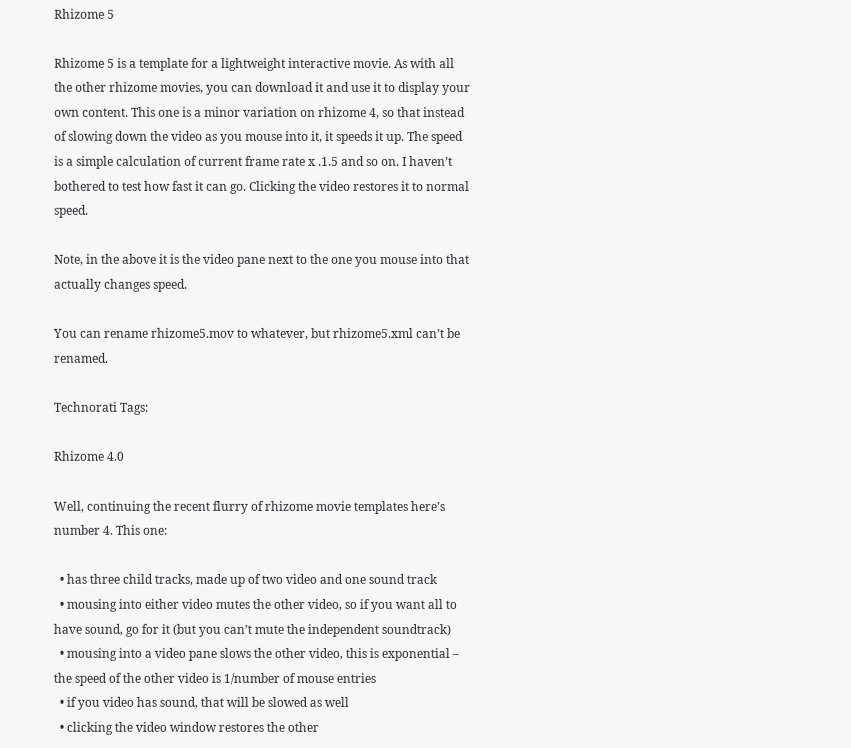Rhizome 5

Rhizome 5 is a template for a lightweight interactive movie. As with all the other rhizome movies, you can download it and use it to display your own content. This one is a minor variation on rhizome 4, so that instead of slowing down the video as you mouse into it, it speeds it up. The speed is a simple calculation of current frame rate x .1.5 and so on. I haven’t bothered to test how fast it can go. Clicking the video restores it to normal speed.

Note, in the above it is the video pane next to the one you mouse into that actually changes speed.

You can rename rhizome5.mov to whatever, but rhizome5.xml can’t be renamed.

Technorati Tags:

Rhizome 4.0

Well, continuing the recent flurry of rhizome movie templates here’s number 4. This one:

  • has three child tracks, made up of two video and one sound track
  • mousing into either video mutes the other video, so if you want all to have sound, go for it (but you can’t mute the independent soundtrack)
  • mousing into a video pane slows the other video, this is exponential – the speed of the other video is 1/number of mouse entries
  • if you video has sound, that will be slowed as well
  • clicking the video window restores the other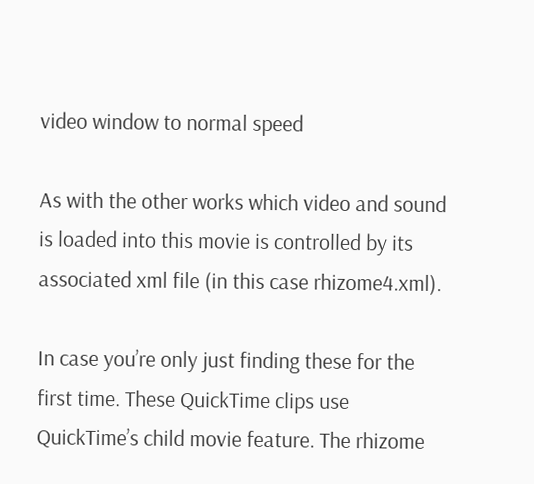video window to normal speed

As with the other works which video and sound is loaded into this movie is controlled by its associated xml file (in this case rhizome4.xml).

In case you’re only just finding these for the first time. These QuickTime clips use QuickTime’s child movie feature. The rhizome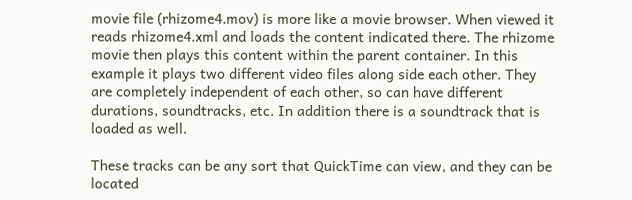movie file (rhizome4.mov) is more like a movie browser. When viewed it reads rhizome4.xml and loads the content indicated there. The rhizome movie then plays this content within the parent container. In this example it plays two different video files along side each other. They are completely independent of each other, so can have different durations, soundtracks, etc. In addition there is a soundtrack that is loaded as well.

These tracks can be any sort that QuickTime can view, and they can be located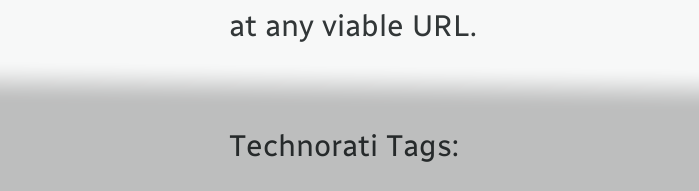at any viable URL.

Technorati Tags: